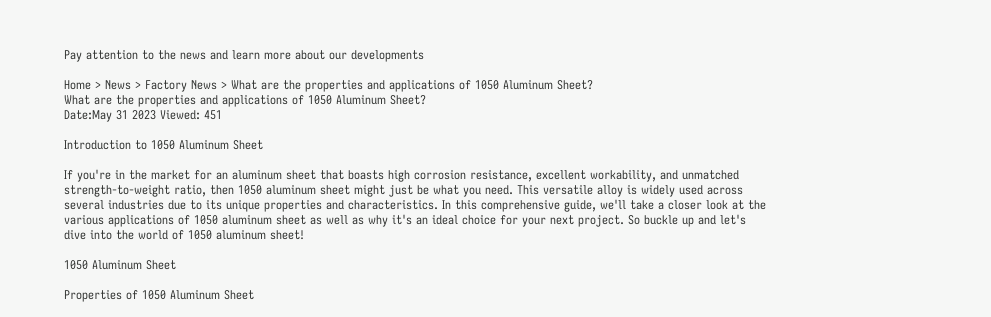Pay attention to the news and learn more about our developments

Home > News > Factory News > What are the properties and applications of 1050 Aluminum Sheet?
What are the properties and applications of 1050 Aluminum Sheet?
Date:May 31 2023 Viewed: 451

Introduction to 1050 Aluminum Sheet

If you're in the market for an aluminum sheet that boasts high corrosion resistance, excellent workability, and unmatched strength-to-weight ratio, then 1050 aluminum sheet might just be what you need. This versatile alloy is widely used across several industries due to its unique properties and characteristics. In this comprehensive guide, we'll take a closer look at the various applications of 1050 aluminum sheet as well as why it's an ideal choice for your next project. So buckle up and let's dive into the world of 1050 aluminum sheet!

1050 Aluminum Sheet

Properties of 1050 Aluminum Sheet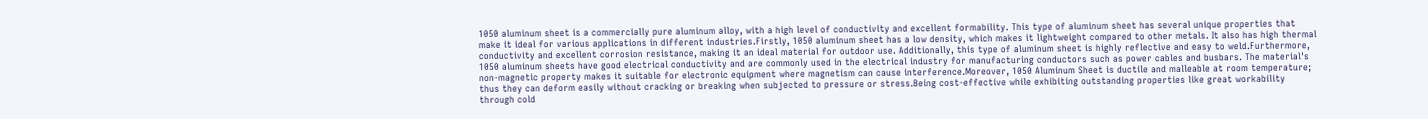1050 aluminum sheet is a commercially pure aluminum alloy, with a high level of conductivity and excellent formability. This type of aluminum sheet has several unique properties that make it ideal for various applications in different industries.Firstly, 1050 aluminum sheet has a low density, which makes it lightweight compared to other metals. It also has high thermal conductivity and excellent corrosion resistance, making it an ideal material for outdoor use. Additionally, this type of aluminum sheet is highly reflective and easy to weld.Furthermore, 1050 aluminum sheets have good electrical conductivity and are commonly used in the electrical industry for manufacturing conductors such as power cables and busbars. The material's non-magnetic property makes it suitable for electronic equipment where magnetism can cause interference.Moreover, 1050 Aluminum Sheet is ductile and malleable at room temperature; thus they can deform easily without cracking or breaking when subjected to pressure or stress.Being cost-effective while exhibiting outstanding properties like great workability through cold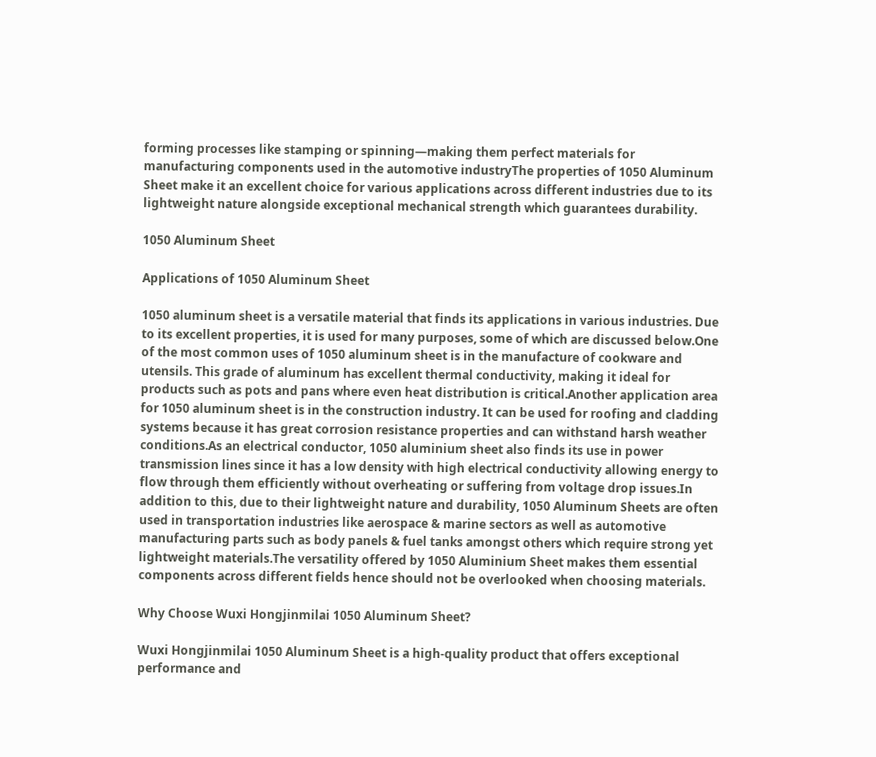forming processes like stamping or spinning—making them perfect materials for manufacturing components used in the automotive industryThe properties of 1050 Aluminum Sheet make it an excellent choice for various applications across different industries due to its lightweight nature alongside exceptional mechanical strength which guarantees durability.

1050 Aluminum Sheet

Applications of 1050 Aluminum Sheet

1050 aluminum sheet is a versatile material that finds its applications in various industries. Due to its excellent properties, it is used for many purposes, some of which are discussed below.One of the most common uses of 1050 aluminum sheet is in the manufacture of cookware and utensils. This grade of aluminum has excellent thermal conductivity, making it ideal for products such as pots and pans where even heat distribution is critical.Another application area for 1050 aluminum sheet is in the construction industry. It can be used for roofing and cladding systems because it has great corrosion resistance properties and can withstand harsh weather conditions.As an electrical conductor, 1050 aluminium sheet also finds its use in power transmission lines since it has a low density with high electrical conductivity allowing energy to flow through them efficiently without overheating or suffering from voltage drop issues.In addition to this, due to their lightweight nature and durability, 1050 Aluminum Sheets are often used in transportation industries like aerospace & marine sectors as well as automotive manufacturing parts such as body panels & fuel tanks amongst others which require strong yet lightweight materials.The versatility offered by 1050 Aluminium Sheet makes them essential components across different fields hence should not be overlooked when choosing materials.

Why Choose Wuxi Hongjinmilai 1050 Aluminum Sheet?

Wuxi Hongjinmilai 1050 Aluminum Sheet is a high-quality product that offers exceptional performance and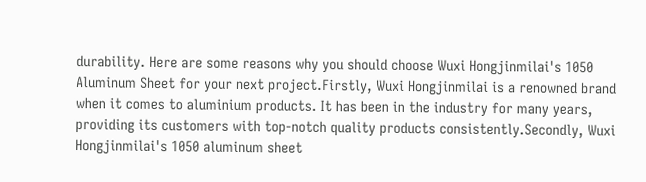durability. Here are some reasons why you should choose Wuxi Hongjinmilai's 1050 Aluminum Sheet for your next project.Firstly, Wuxi Hongjinmilai is a renowned brand when it comes to aluminium products. It has been in the industry for many years, providing its customers with top-notch quality products consistently.Secondly, Wuxi Hongjinmilai's 1050 aluminum sheet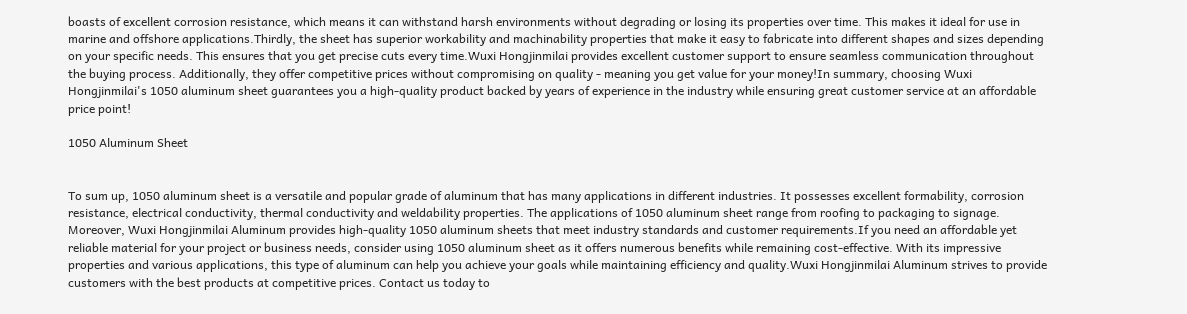boasts of excellent corrosion resistance, which means it can withstand harsh environments without degrading or losing its properties over time. This makes it ideal for use in marine and offshore applications.Thirdly, the sheet has superior workability and machinability properties that make it easy to fabricate into different shapes and sizes depending on your specific needs. This ensures that you get precise cuts every time.Wuxi Hongjinmilai provides excellent customer support to ensure seamless communication throughout the buying process. Additionally, they offer competitive prices without compromising on quality - meaning you get value for your money!In summary, choosing Wuxi Hongjinmilai's 1050 aluminum sheet guarantees you a high-quality product backed by years of experience in the industry while ensuring great customer service at an affordable price point!

1050 Aluminum Sheet


To sum up, 1050 aluminum sheet is a versatile and popular grade of aluminum that has many applications in different industries. It possesses excellent formability, corrosion resistance, electrical conductivity, thermal conductivity and weldability properties. The applications of 1050 aluminum sheet range from roofing to packaging to signage. Moreover, Wuxi Hongjinmilai Aluminum provides high-quality 1050 aluminum sheets that meet industry standards and customer requirements.If you need an affordable yet reliable material for your project or business needs, consider using 1050 aluminum sheet as it offers numerous benefits while remaining cost-effective. With its impressive properties and various applications, this type of aluminum can help you achieve your goals while maintaining efficiency and quality.Wuxi Hongjinmilai Aluminum strives to provide customers with the best products at competitive prices. Contact us today to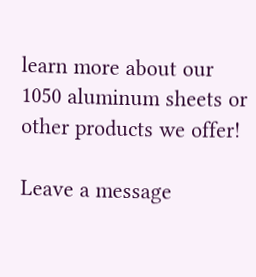learn more about our 1050 aluminum sheets or other products we offer!

Leave a message